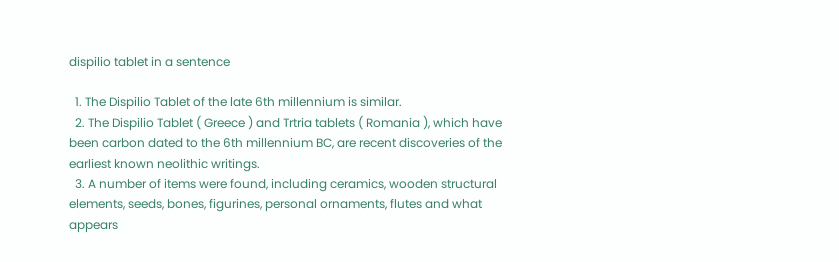dispilio tablet in a sentence

  1. The Dispilio Tablet of the late 6th millennium is similar.
  2. The Dispilio Tablet ( Greece ) and Trtria tablets ( Romania ), which have been carbon dated to the 6th millennium BC, are recent discoveries of the earliest known neolithic writings.
  3. A number of items were found, including ceramics, wooden structural elements, seeds, bones, figurines, personal ornaments, flutes and what appears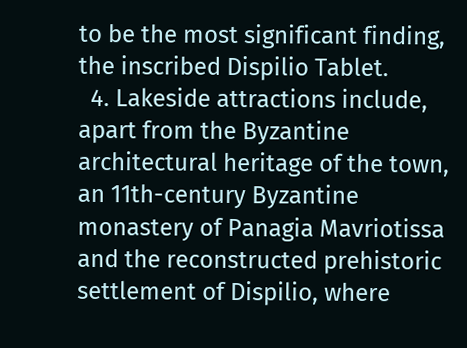to be the most significant finding, the inscribed Dispilio Tablet.
  4. Lakeside attractions include, apart from the Byzantine architectural heritage of the town, an 11th-century Byzantine monastery of Panagia Mavriotissa and the reconstructed prehistoric settlement of Dispilio, where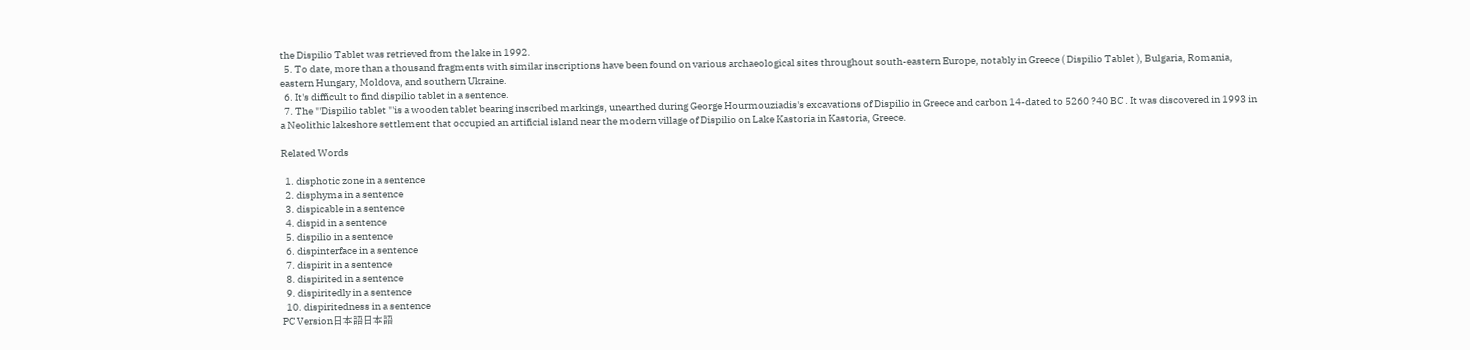the Dispilio Tablet was retrieved from the lake in 1992.
  5. To date, more than a thousand fragments with similar inscriptions have been found on various archaeological sites throughout south-eastern Europe, notably in Greece ( Dispilio Tablet ), Bulgaria, Romania, eastern Hungary, Moldova, and southern Ukraine.
  6. It's difficult to find dispilio tablet in a sentence.
  7. The "'Dispilio tablet "'is a wooden tablet bearing inscribed markings, unearthed during George Hourmouziadis's excavations of Dispilio in Greece and carbon 14-dated to 5260 ?40 BC . It was discovered in 1993 in a Neolithic lakeshore settlement that occupied an artificial island near the modern village of Dispilio on Lake Kastoria in Kastoria, Greece.

Related Words

  1. disphotic zone in a sentence
  2. disphyma in a sentence
  3. dispicable in a sentence
  4. dispid in a sentence
  5. dispilio in a sentence
  6. dispinterface in a sentence
  7. dispirit in a sentence
  8. dispirited in a sentence
  9. dispiritedly in a sentence
  10. dispiritedness in a sentence
PC Version日本語日本語